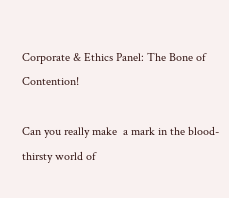Corporate & Ethics Panel: The Bone of Contention!

Can you really make  a mark in the blood-thirsty world of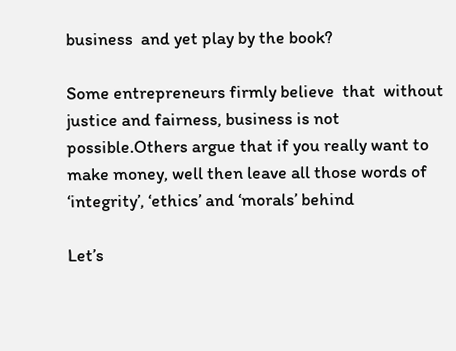business  and yet play by the book?

Some entrepreneurs firmly believe  that  without justice and fairness, business is not  possible.Others argue that if you really want to make money, well then leave all those words of ‘integrity’, ‘ethics’ and ‘morals’ behind

Let’s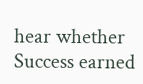hear whether  Success earned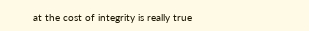at the cost of integrity is really true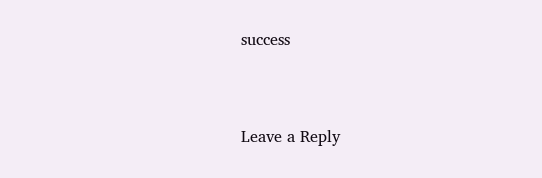success


Leave a Reply